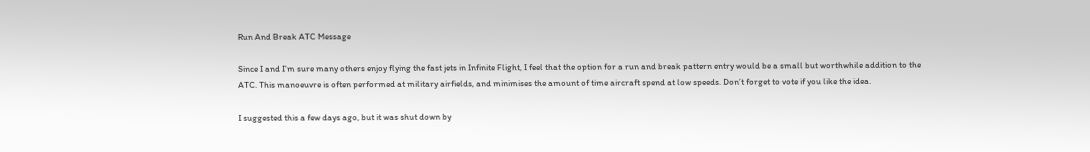Run And Break ATC Message

Since I and I’m sure many others enjoy flying the fast jets in Infinite Flight, I feel that the option for a run and break pattern entry would be a small but worthwhile addition to the ATC. This manoeuvre is often performed at military airfields, and minimises the amount of time aircraft spend at low speeds. Don’t forget to vote if you like the idea.

I suggested this a few days ago, but it was shut down by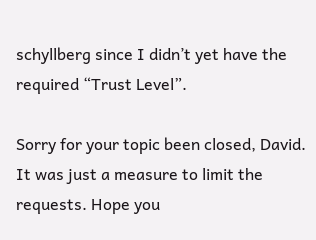schyllberg since I didn’t yet have the required “Trust Level”.

Sorry for your topic been closed, David. It was just a measure to limit the requests. Hope you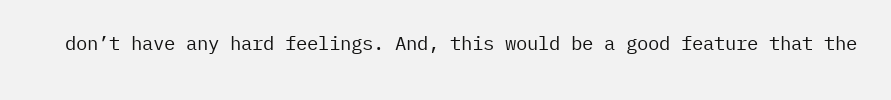don’t have any hard feelings. And, this would be a good feature that the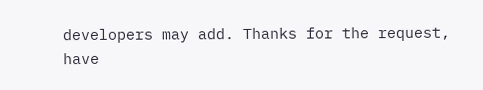developers may add. Thanks for the request, have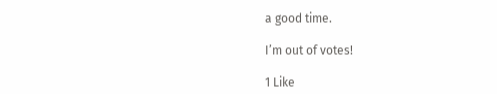a good time.

I’m out of votes!

1 Like